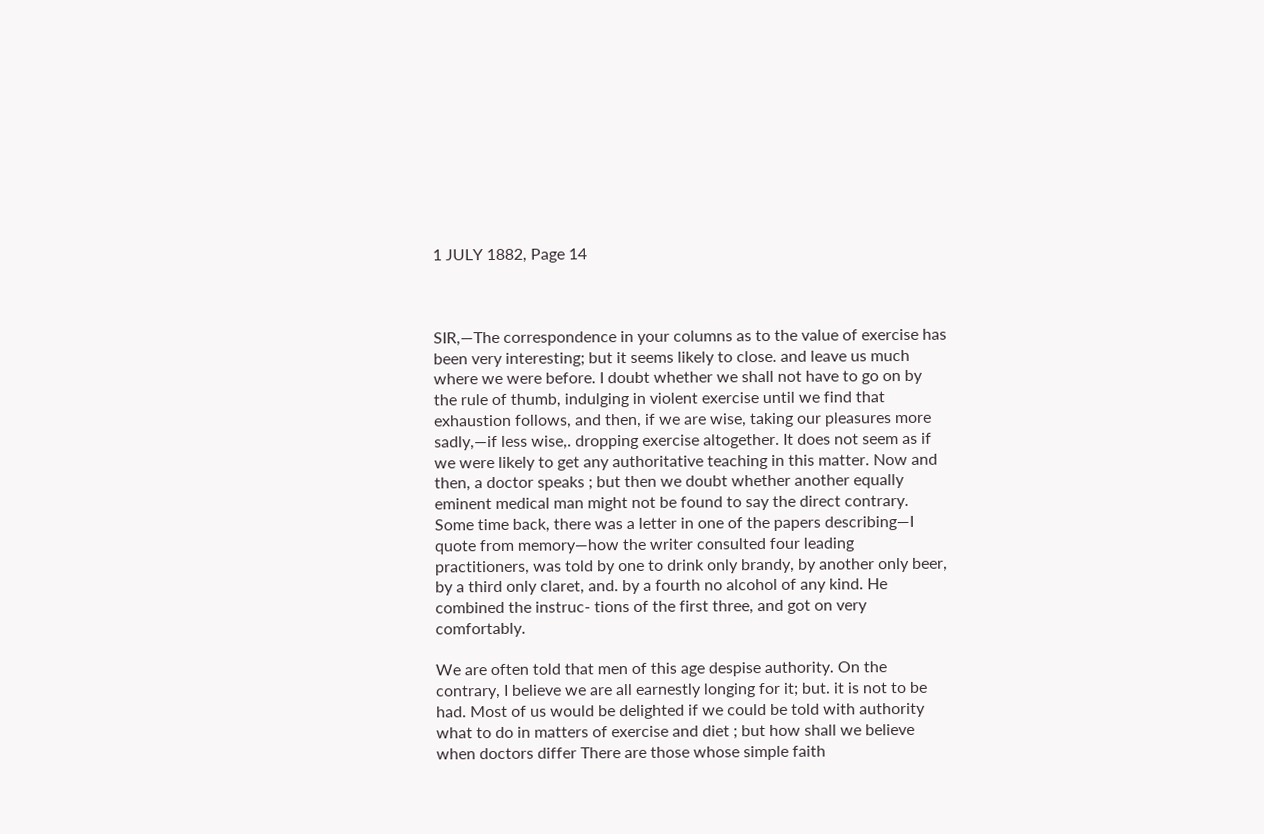1 JULY 1882, Page 14



SIR,—The correspondence in your columns as to the value of exercise has been very interesting; but it seems likely to close. and leave us much where we were before. I doubt whether we shall not have to go on by the rule of thumb, indulging in violent exercise until we find that exhaustion follows, and then, if we are wise, taking our pleasures more sadly,—if less wise,. dropping exercise altogether. It does not seem as if we were likely to get any authoritative teaching in this matter. Now and then, a doctor speaks ; but then we doubt whether another equally eminent medical man might not be found to say the direct contrary. Some time back, there was a letter in one of the papers describing—I quote from memory—how the writer consulted four leading practitioners, was told by one to drink only brandy, by another only beer, by a third only claret, and. by a fourth no alcohol of any kind. He combined the instruc- tions of the first three, and got on very comfortably.

We are often told that men of this age despise authority. On the contrary, I believe we are all earnestly longing for it; but. it is not to be had. Most of us would be delighted if we could be told with authority what to do in matters of exercise and diet ; but how shall we believe when doctors differ There are those whose simple faith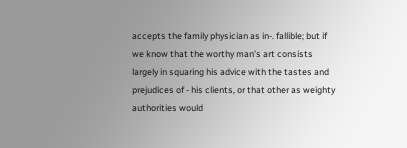accepts the family physician as in-. fallible; but if we know that the worthy man's art consists largely in squaring his advice with the tastes and prejudices of - his clients, or that other as weighty authorities would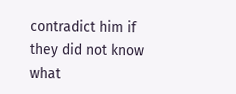contradict him if they did not know what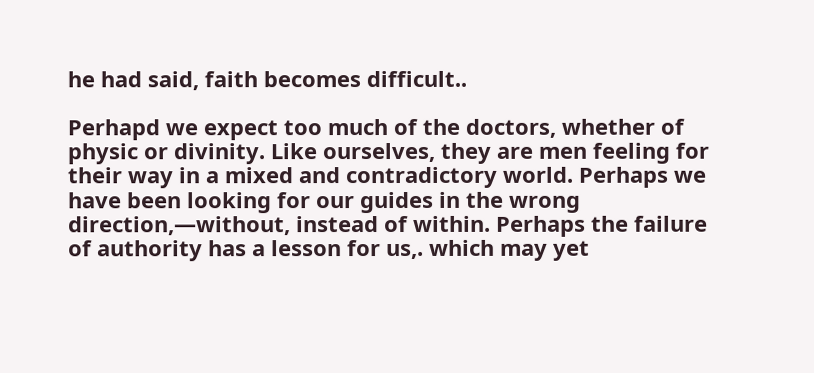he had said, faith becomes difficult..

Perhapd we expect too much of the doctors, whether of physic or divinity. Like ourselves, they are men feeling for their way in a mixed and contradictory world. Perhaps we have been looking for our guides in the wrong direction,—without, instead of within. Perhaps the failure of authority has a lesson for us,. which may yet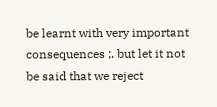be learnt with very important consequences ;. but let it not be said that we reject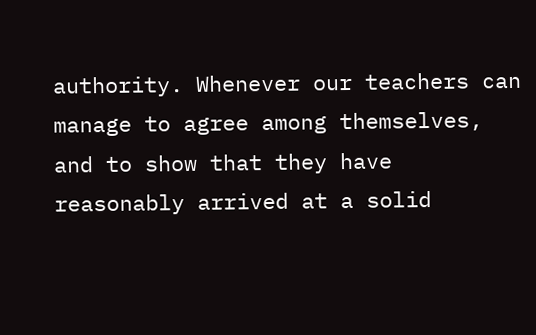authority. Whenever our teachers can manage to agree among themselves, and to show that they have reasonably arrived at a solid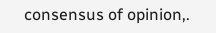consensus of opinion,.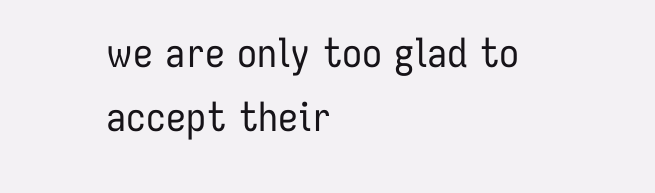we are only too glad to accept their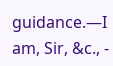guidance.—I am, Sir, &c., -